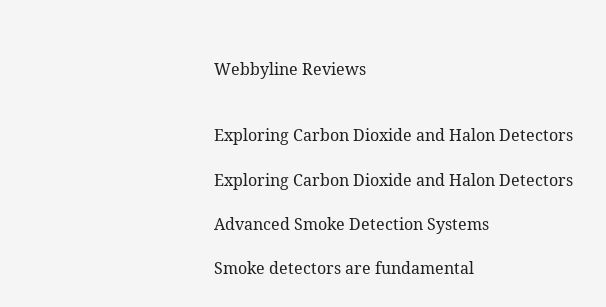Webbyline Reviews


Exploring Carbon Dioxide and Halon Detectors

Exploring Carbon Dioxide and Halon Detectors

Advanced Smoke Detection Systems

Smoke detectors are fundamental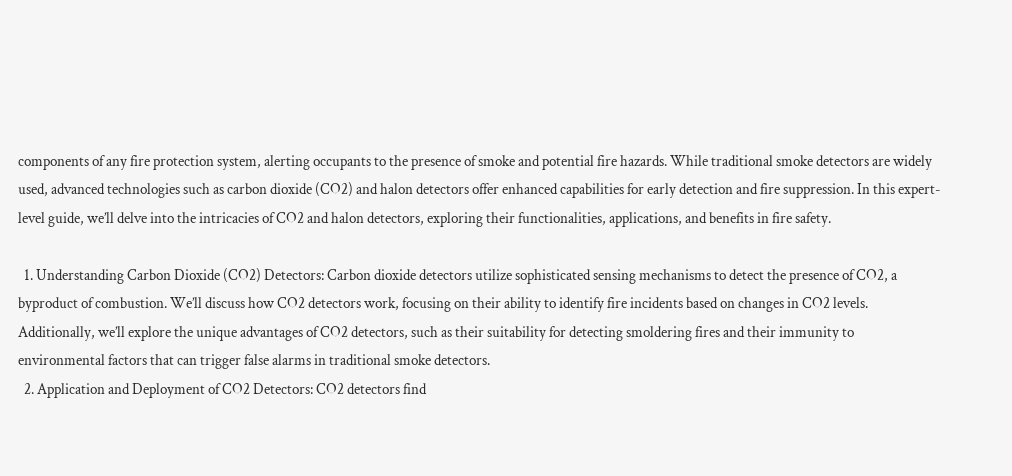components of any fire protection system, alerting occupants to the presence of smoke and potential fire hazards. While traditional smoke detectors are widely used, advanced technologies such as carbon dioxide (CO2) and halon detectors offer enhanced capabilities for early detection and fire suppression. In this expert-level guide, we’ll delve into the intricacies of CO2 and halon detectors, exploring their functionalities, applications, and benefits in fire safety.

  1. Understanding Carbon Dioxide (CO2) Detectors: Carbon dioxide detectors utilize sophisticated sensing mechanisms to detect the presence of CO2, a byproduct of combustion. We’ll discuss how CO2 detectors work, focusing on their ability to identify fire incidents based on changes in CO2 levels. Additionally, we’ll explore the unique advantages of CO2 detectors, such as their suitability for detecting smoldering fires and their immunity to environmental factors that can trigger false alarms in traditional smoke detectors.
  2. Application and Deployment of CO2 Detectors: CO2 detectors find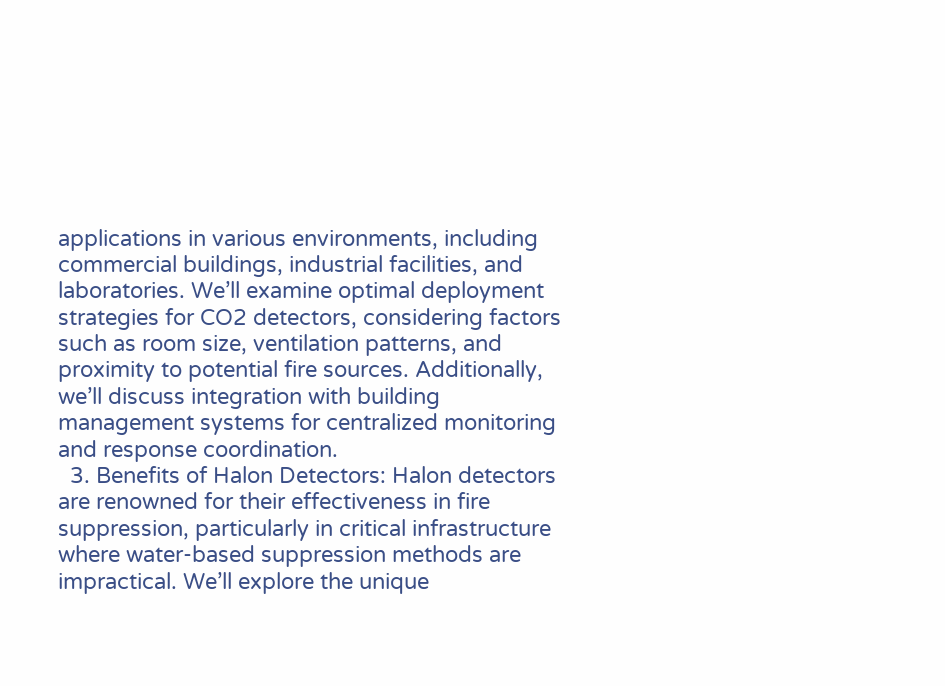applications in various environments, including commercial buildings, industrial facilities, and laboratories. We’ll examine optimal deployment strategies for CO2 detectors, considering factors such as room size, ventilation patterns, and proximity to potential fire sources. Additionally, we’ll discuss integration with building management systems for centralized monitoring and response coordination.
  3. Benefits of Halon Detectors: Halon detectors are renowned for their effectiveness in fire suppression, particularly in critical infrastructure where water-based suppression methods are impractical. We’ll explore the unique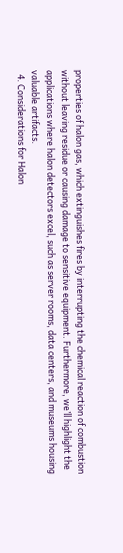properties of halon gas, which extinguishes fires by interrupting the chemical reaction of combustion without leaving residue or causing damage to sensitive equipment. Furthermore, we’ll highlight the applications where halon detectors excel, such as server rooms, data centers, and museums housing valuable artifacts.
  4. Considerations for Halon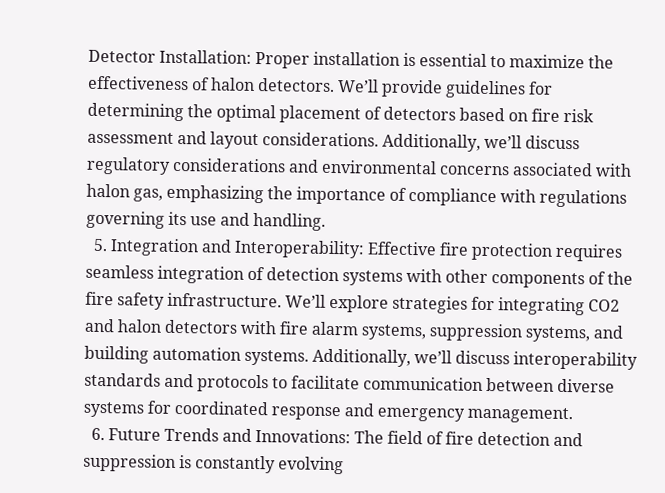Detector Installation: Proper installation is essential to maximize the effectiveness of halon detectors. We’ll provide guidelines for determining the optimal placement of detectors based on fire risk assessment and layout considerations. Additionally, we’ll discuss regulatory considerations and environmental concerns associated with halon gas, emphasizing the importance of compliance with regulations governing its use and handling.
  5. Integration and Interoperability: Effective fire protection requires seamless integration of detection systems with other components of the fire safety infrastructure. We’ll explore strategies for integrating CO2 and halon detectors with fire alarm systems, suppression systems, and building automation systems. Additionally, we’ll discuss interoperability standards and protocols to facilitate communication between diverse systems for coordinated response and emergency management.
  6. Future Trends and Innovations: The field of fire detection and suppression is constantly evolving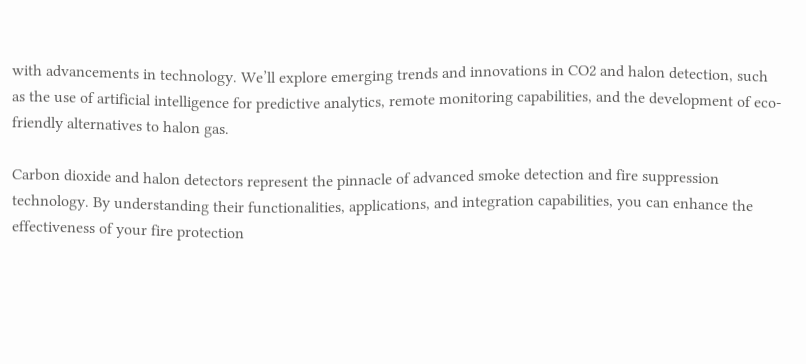with advancements in technology. We’ll explore emerging trends and innovations in CO2 and halon detection, such as the use of artificial intelligence for predictive analytics, remote monitoring capabilities, and the development of eco-friendly alternatives to halon gas.

Carbon dioxide and halon detectors represent the pinnacle of advanced smoke detection and fire suppression technology. By understanding their functionalities, applications, and integration capabilities, you can enhance the effectiveness of your fire protection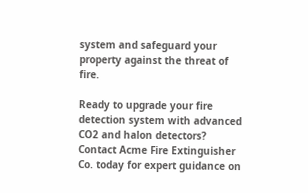system and safeguard your property against the threat of fire.

Ready to upgrade your fire detection system with advanced CO2 and halon detectors? Contact Acme Fire Extinguisher Co. today for expert guidance on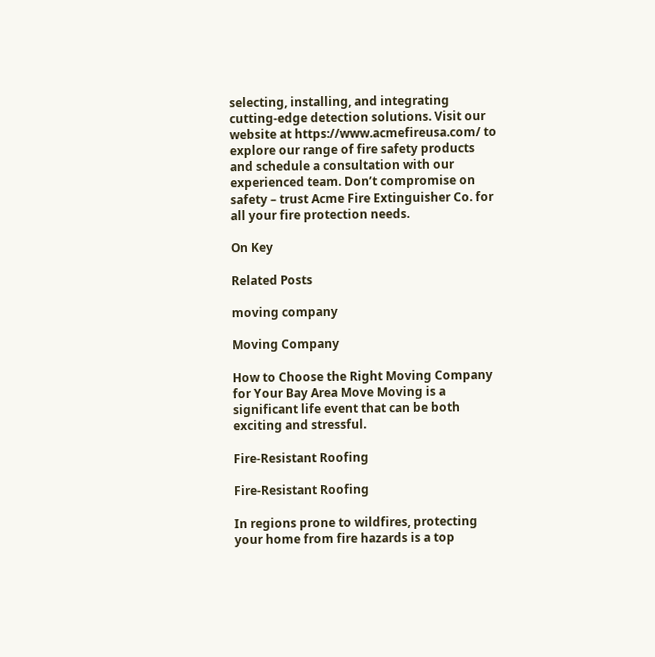selecting, installing, and integrating cutting-edge detection solutions. Visit our website at https://www.acmefireusa.com/ to explore our range of fire safety products and schedule a consultation with our experienced team. Don’t compromise on safety – trust Acme Fire Extinguisher Co. for all your fire protection needs.

On Key

Related Posts

moving company

Moving Company

How to Choose the Right Moving Company for Your Bay Area Move Moving is a significant life event that can be both exciting and stressful.

Fire-Resistant Roofing

Fire-Resistant Roofing

In regions prone to wildfires, protecting your home from fire hazards is a top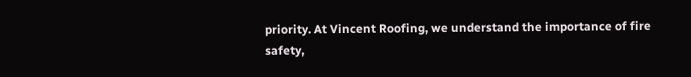priority. At Vincent Roofing, we understand the importance of fire safety,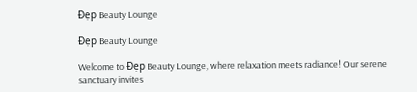Đẹp Beauty Lounge

Đẹp Beauty Lounge

Welcome to Đẹp Beauty Lounge, where relaxation meets radiance! Our serene sanctuary invites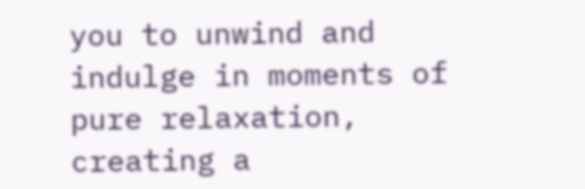you to unwind and indulge in moments of pure relaxation, creating a